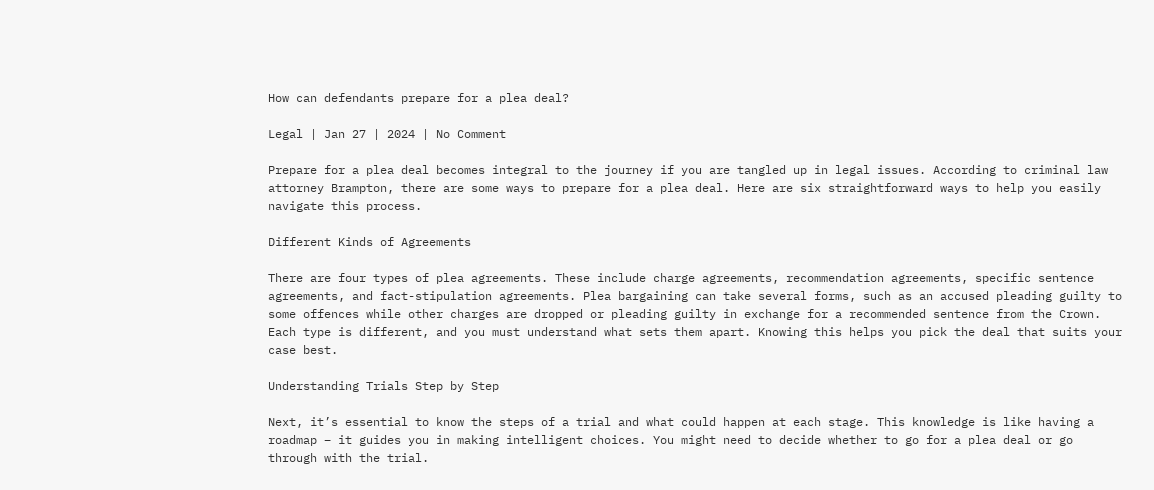How can defendants prepare for a plea deal?

Legal | Jan 27 | 2024 | No Comment

Prepare for a plea deal becomes integral to the journey if you are tangled up in legal issues. According to criminal law attorney Brampton, there are some ways to prepare for a plea deal. Here are six straightforward ways to help you easily navigate this process.

Different Kinds of Agreements

There are four types of plea agreements. These include charge agreements, recommendation agreements, specific sentence agreements, and fact-stipulation agreements. Plea bargaining can take several forms, such as an accused pleading guilty to some offences while other charges are dropped or pleading guilty in exchange for a recommended sentence from the Crown. Each type is different, and you must understand what sets them apart. Knowing this helps you pick the deal that suits your case best.

Understanding Trials Step by Step

Next, it’s essential to know the steps of a trial and what could happen at each stage. This knowledge is like having a roadmap – it guides you in making intelligent choices. You might need to decide whether to go for a plea deal or go through with the trial.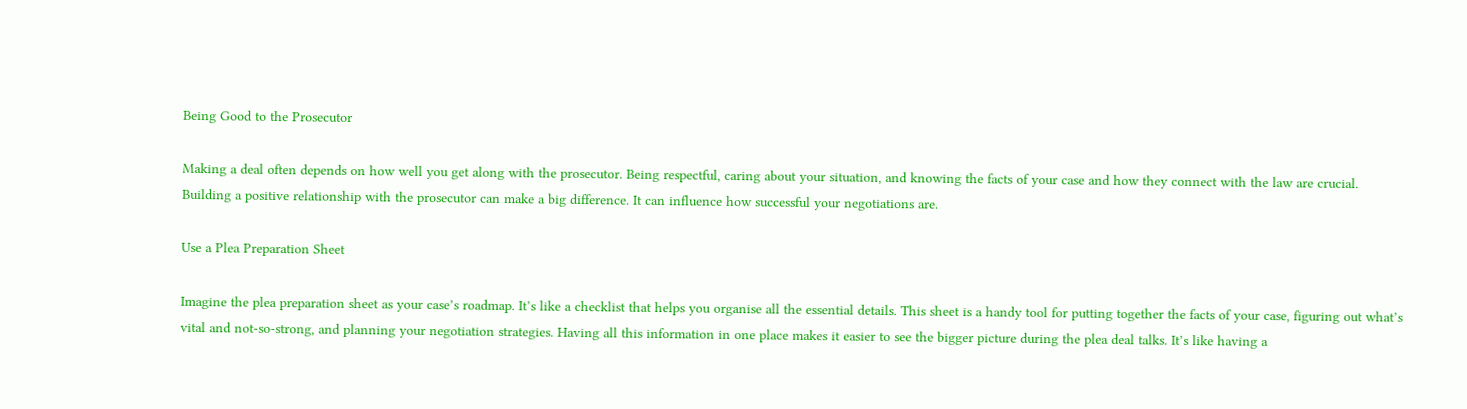Being Good to the Prosecutor

Making a deal often depends on how well you get along with the prosecutor. Being respectful, caring about your situation, and knowing the facts of your case and how they connect with the law are crucial. Building a positive relationship with the prosecutor can make a big difference. It can influence how successful your negotiations are.

Use a Plea Preparation Sheet

Imagine the plea preparation sheet as your case’s roadmap. It’s like a checklist that helps you organise all the essential details. This sheet is a handy tool for putting together the facts of your case, figuring out what’s vital and not-so-strong, and planning your negotiation strategies. Having all this information in one place makes it easier to see the bigger picture during the plea deal talks. It’s like having a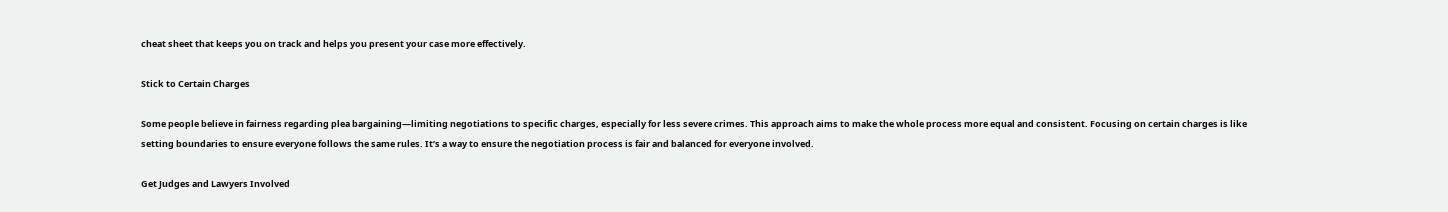cheat sheet that keeps you on track and helps you present your case more effectively.

Stick to Certain Charges

Some people believe in fairness regarding plea bargaining—limiting negotiations to specific charges, especially for less severe crimes. This approach aims to make the whole process more equal and consistent. Focusing on certain charges is like setting boundaries to ensure everyone follows the same rules. It’s a way to ensure the negotiation process is fair and balanced for everyone involved.

Get Judges and Lawyers Involved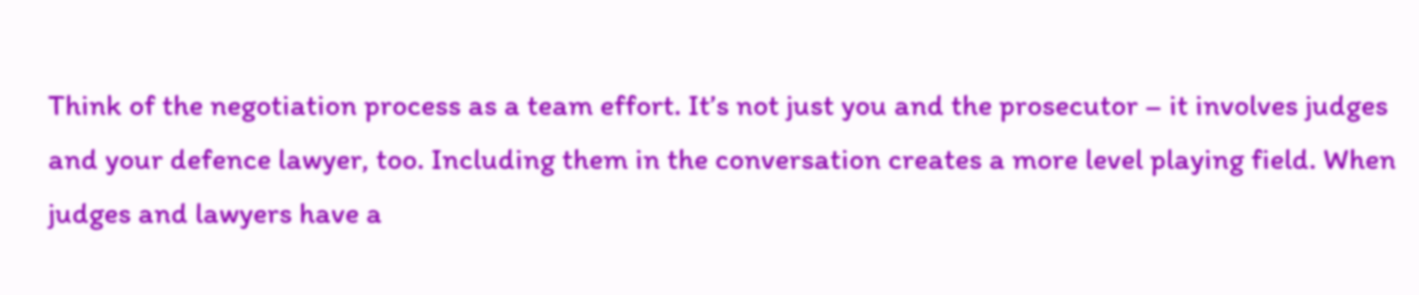Think of the negotiation process as a team effort. It’s not just you and the prosecutor – it involves judges and your defence lawyer, too. Including them in the conversation creates a more level playing field. When judges and lawyers have a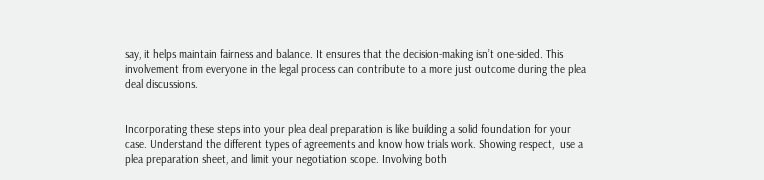say, it helps maintain fairness and balance. It ensures that the decision-making isn’t one-sided. This involvement from everyone in the legal process can contribute to a more just outcome during the plea deal discussions.


Incorporating these steps into your plea deal preparation is like building a solid foundation for your case. Understand the different types of agreements and know how trials work. Showing respect,  use a plea preparation sheet, and limit your negotiation scope. Involving both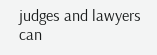judges and lawyers can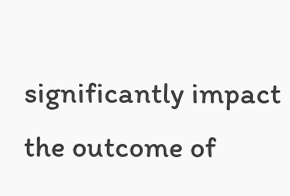significantly impact the outcome of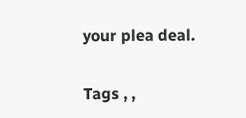your plea deal.

Tags , ,